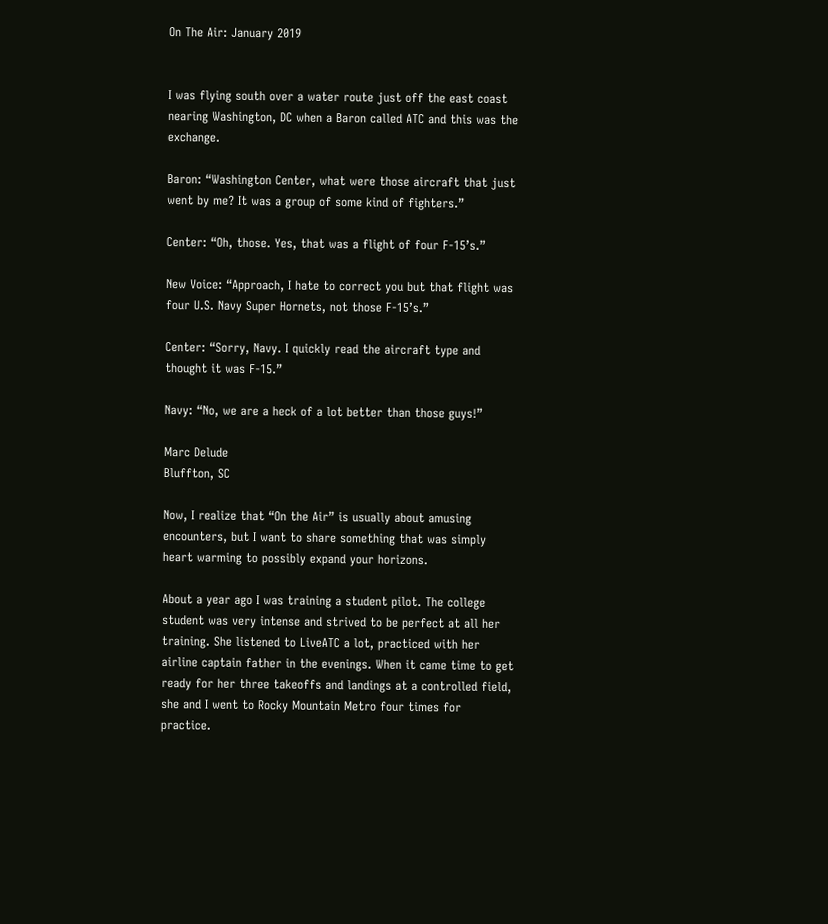On The Air: January 2019


I was flying south over a water route just off the east coast nearing Washington, DC when a Baron called ATC and this was the exchange.

Baron: “Washington Center, what were those aircraft that just went by me? It was a group of some kind of fighters.”

Center: “Oh, those. Yes, that was a flight of four F-15’s.”

New Voice: “Approach, I hate to correct you but that flight was four U.S. Navy Super Hornets, not those F-15’s.”

Center: “Sorry, Navy. I quickly read the aircraft type and thought it was F-15.”

Navy: “No, we are a heck of a lot better than those guys!”

Marc Delude
Bluffton, SC

Now, I realize that “On the Air” is usually about amusing encounters, but I want to share something that was simply heart warming to possibly expand your horizons.

About a year ago I was training a student pilot. The college student was very intense and strived to be perfect at all her training. She listened to LiveATC a lot, practiced with her airline captain father in the evenings. When it came time to get ready for her three takeoffs and landings at a controlled field, she and I went to Rocky Mountain Metro four times for practice.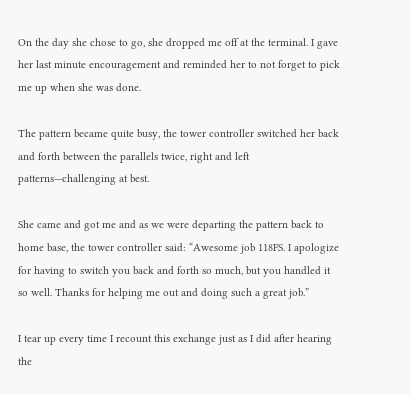On the day she chose to go, she dropped me off at the terminal. I gave her last minute encouragement and reminded her to not forget to pick me up when she was done.

The pattern became quite busy, the tower controller switched her back and forth between the parallels twice, right and left patterns—challenging at best.

She came and got me and as we were departing the pattern back to home base, the tower controller said: “Awesome job 118FS. I apologize for having to switch you back and forth so much, but you handled it so well. Thanks for helping me out and doing such a great job.”

I tear up every time I recount this exchange just as I did after hearing the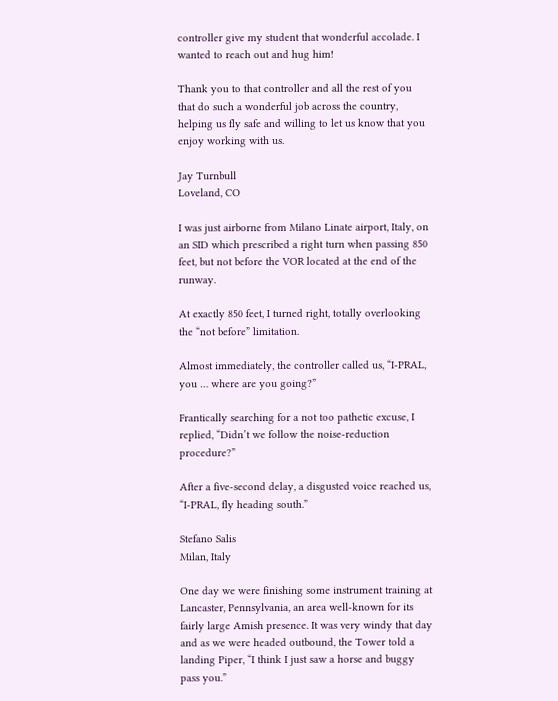controller give my student that wonderful accolade. I wanted to reach out and hug him!

Thank you to that controller and all the rest of you that do such a wonderful job across the country, helping us fly safe and willing to let us know that you enjoy working with us.

Jay Turnbull
Loveland, CO

I was just airborne from Milano Linate airport, Italy, on an SID which prescribed a right turn when passing 850 feet, but not before the VOR located at the end of the runway.

At exactly 850 feet, I turned right, totally overlooking the “not before” limitation.

Almost immediately, the controller called us, “I-PRAL, you … where are you going?”

Frantically searching for a not too pathetic excuse, I replied, “Didn’t we follow the noise-reduction procedure?”

After a five-second delay, a disgusted voice reached us, “I-PRAL, fly heading south.”

Stefano Salis
Milan, Italy

One day we were finishing some instrument training at Lancaster, Pennsylvania, an area well-known for its fairly large Amish presence. It was very windy that day and as we were headed outbound, the Tower told a landing Piper, “I think I just saw a horse and buggy pass you.”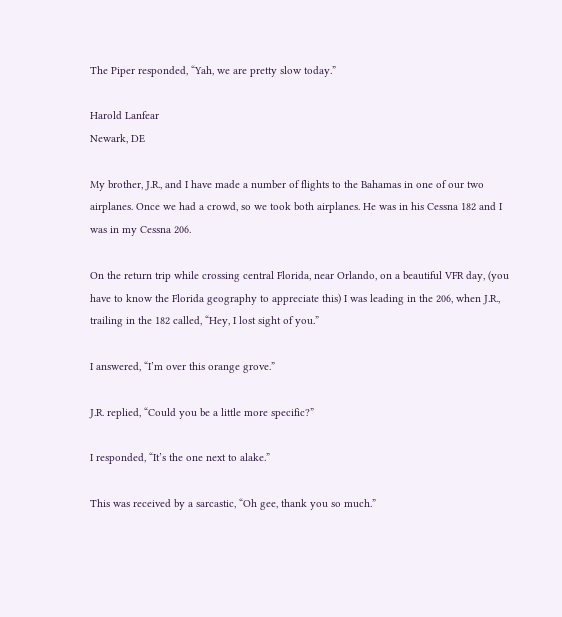The Piper responded, “Yah, we are pretty slow today.”

Harold Lanfear
Newark, DE

My brother, J.R., and I have made a number of flights to the Bahamas in one of our two airplanes. Once we had a crowd, so we took both airplanes. He was in his Cessna 182 and I was in my Cessna 206.

On the return trip while crossing central Florida, near Orlando, on a beautiful VFR day, (you have to know the Florida geography to appreciate this) I was leading in the 206, when J.R., trailing in the 182 called, “Hey, I lost sight of you.”

I answered, “I’m over this orange grove.”

J.R. replied, “Could you be a little more specific?”

I responded, “It’s the one next to alake.”

This was received by a sarcastic, “Oh gee, thank you so much.”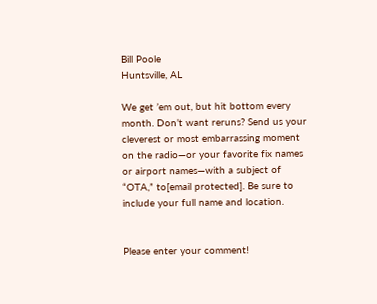Bill Poole
Huntsville, AL

We get ’em out, but hit bottom every month. Don’t want reruns? Send us your cleverest or most embarrassing moment on the radio—or your favorite fix names or airport names—with a subject of “OTA,” to[email protected]. Be sure to include your full name and location.


Please enter your comment!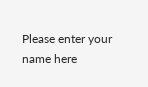Please enter your name here